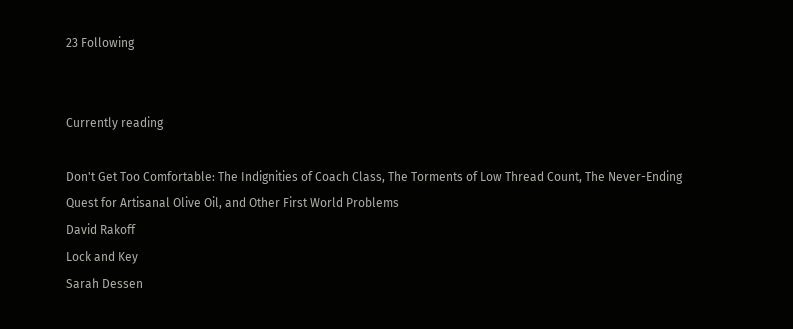23 Following


Currently reading

Don't Get Too Comfortable: The Indignities of Coach Class, The Torments of Low Thread Count, The Never-Ending Quest for Artisanal Olive Oil, and Other First World Problems
David Rakoff
Lock and Key
Sarah Dessen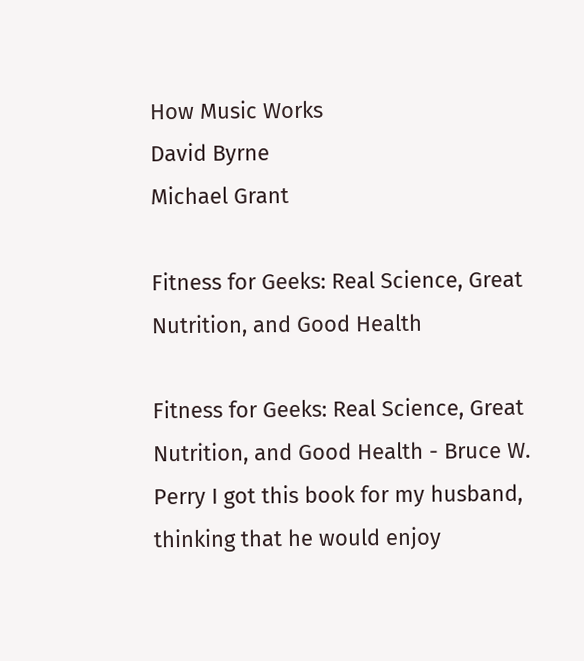How Music Works
David Byrne
Michael Grant

Fitness for Geeks: Real Science, Great Nutrition, and Good Health

Fitness for Geeks: Real Science, Great Nutrition, and Good Health - Bruce W. Perry I got this book for my husband, thinking that he would enjoy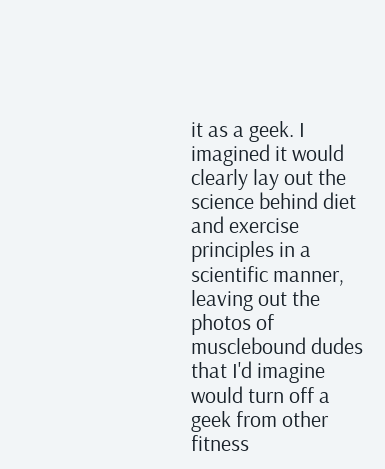it as a geek. I imagined it would clearly lay out the science behind diet and exercise principles in a scientific manner, leaving out the photos of musclebound dudes that I'd imagine would turn off a geek from other fitness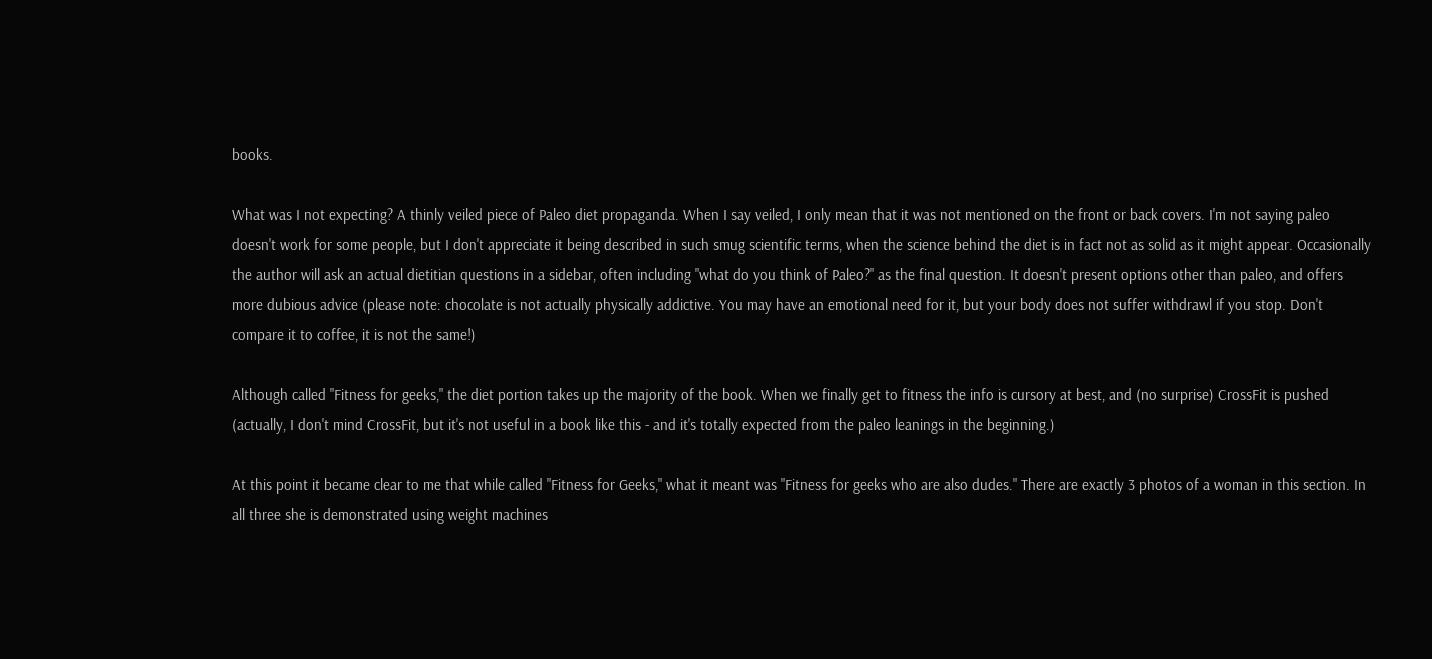books.

What was I not expecting? A thinly veiled piece of Paleo diet propaganda. When I say veiled, I only mean that it was not mentioned on the front or back covers. I'm not saying paleo doesn't work for some people, but I don't appreciate it being described in such smug scientific terms, when the science behind the diet is in fact not as solid as it might appear. Occasionally the author will ask an actual dietitian questions in a sidebar, often including "what do you think of Paleo?" as the final question. It doesn't present options other than paleo, and offers more dubious advice (please note: chocolate is not actually physically addictive. You may have an emotional need for it, but your body does not suffer withdrawl if you stop. Don't compare it to coffee, it is not the same!)

Although called "Fitness for geeks," the diet portion takes up the majority of the book. When we finally get to fitness the info is cursory at best, and (no surprise) CrossFit is pushed (actually, I don't mind CrossFit, but it's not useful in a book like this - and it's totally expected from the paleo leanings in the beginning.)

At this point it became clear to me that while called "Fitness for Geeks," what it meant was "Fitness for geeks who are also dudes." There are exactly 3 photos of a woman in this section. In all three she is demonstrated using weight machines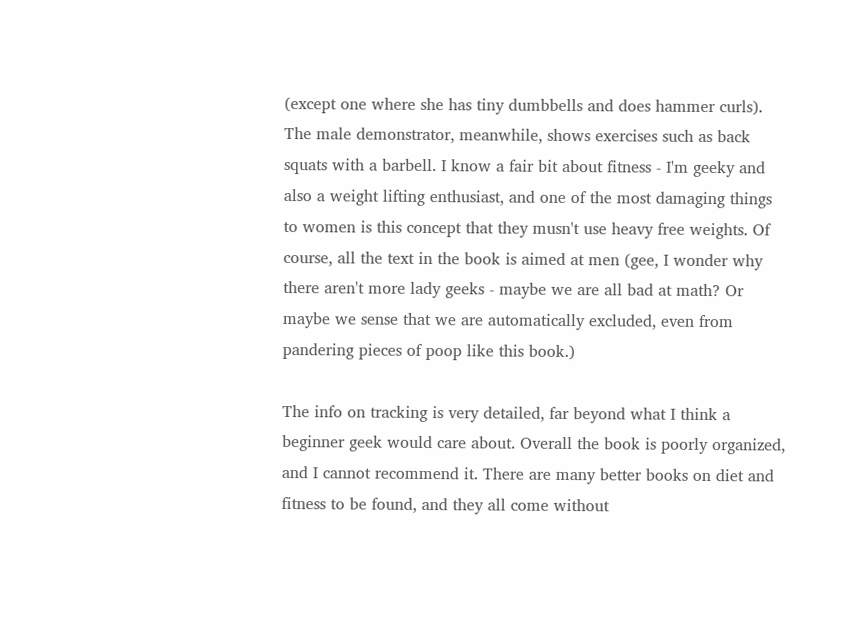(except one where she has tiny dumbbells and does hammer curls). The male demonstrator, meanwhile, shows exercises such as back squats with a barbell. I know a fair bit about fitness - I'm geeky and also a weight lifting enthusiast, and one of the most damaging things to women is this concept that they musn't use heavy free weights. Of course, all the text in the book is aimed at men (gee, I wonder why there aren't more lady geeks - maybe we are all bad at math? Or maybe we sense that we are automatically excluded, even from pandering pieces of poop like this book.)

The info on tracking is very detailed, far beyond what I think a beginner geek would care about. Overall the book is poorly organized, and I cannot recommend it. There are many better books on diet and fitness to be found, and they all come without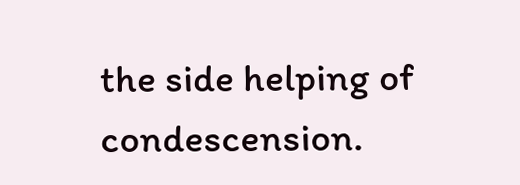the side helping of condescension.